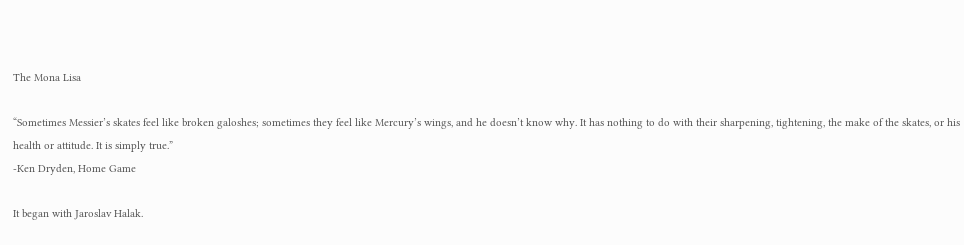The Mona Lisa

“Sometimes Messier’s skates feel like broken galoshes; sometimes they feel like Mercury’s wings, and he doesn’t know why. It has nothing to do with their sharpening, tightening, the make of the skates, or his health or attitude. It is simply true.”
-Ken Dryden, Home Game

It began with Jaroslav Halak.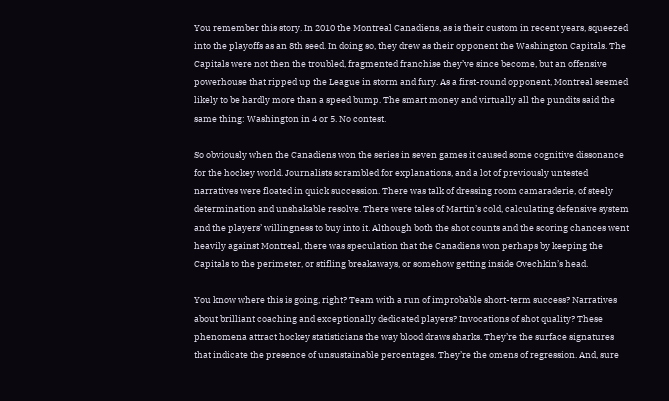You remember this story. In 2010 the Montreal Canadiens, as is their custom in recent years, squeezed into the playoffs as an 8th seed. In doing so, they drew as their opponent the Washington Capitals. The Capitals were not then the troubled, fragmented franchise they’ve since become, but an offensive powerhouse that ripped up the League in storm and fury. As a first-round opponent, Montreal seemed likely to be hardly more than a speed bump. The smart money and virtually all the pundits said the same thing: Washington in 4 or 5. No contest.

So obviously when the Canadiens won the series in seven games it caused some cognitive dissonance for the hockey world. Journalists scrambled for explanations, and a lot of previously untested narratives were floated in quick succession. There was talk of dressing room camaraderie, of steely determination and unshakable resolve. There were tales of Martin’s cold, calculating defensive system and the players’ willingness to buy into it. Although both the shot counts and the scoring chances went heavily against Montreal, there was speculation that the Canadiens won perhaps by keeping the Capitals to the perimeter, or stifling breakaways, or somehow getting inside Ovechkin’s head.

You know where this is going, right? Team with a run of improbable short-term success? Narratives about brilliant coaching and exceptionally dedicated players? Invocations of shot quality? These phenomena attract hockey statisticians the way blood draws sharks. They’re the surface signatures that indicate the presence of unsustainable percentages. They’re the omens of regression. And, sure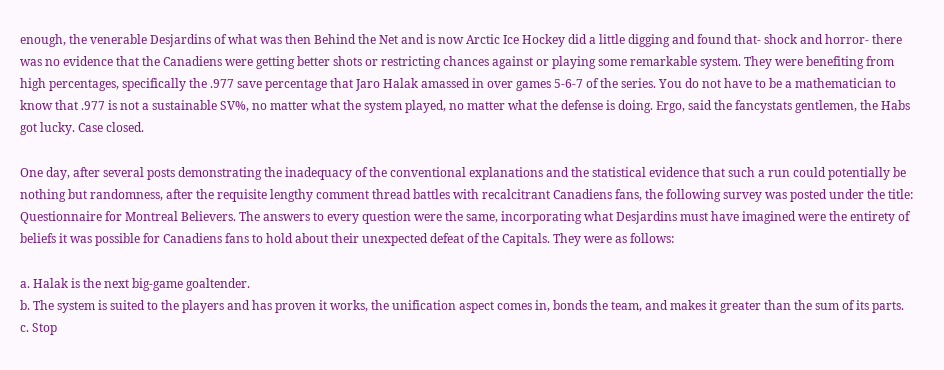enough, the venerable Desjardins of what was then Behind the Net and is now Arctic Ice Hockey did a little digging and found that- shock and horror- there was no evidence that the Canadiens were getting better shots or restricting chances against or playing some remarkable system. They were benefiting from high percentages, specifically the .977 save percentage that Jaro Halak amassed in over games 5-6-7 of the series. You do not have to be a mathematician to know that .977 is not a sustainable SV%, no matter what the system played, no matter what the defense is doing. Ergo, said the fancystats gentlemen, the Habs got lucky. Case closed.

One day, after several posts demonstrating the inadequacy of the conventional explanations and the statistical evidence that such a run could potentially be nothing but randomness, after the requisite lengthy comment thread battles with recalcitrant Canadiens fans, the following survey was posted under the title: Questionnaire for Montreal Believers. The answers to every question were the same, incorporating what Desjardins must have imagined were the entirety of beliefs it was possible for Canadiens fans to hold about their unexpected defeat of the Capitals. They were as follows:

a. Halak is the next big-game goaltender.
b. The system is suited to the players and has proven it works, the unification aspect comes in, bonds the team, and makes it greater than the sum of its parts.
c. Stop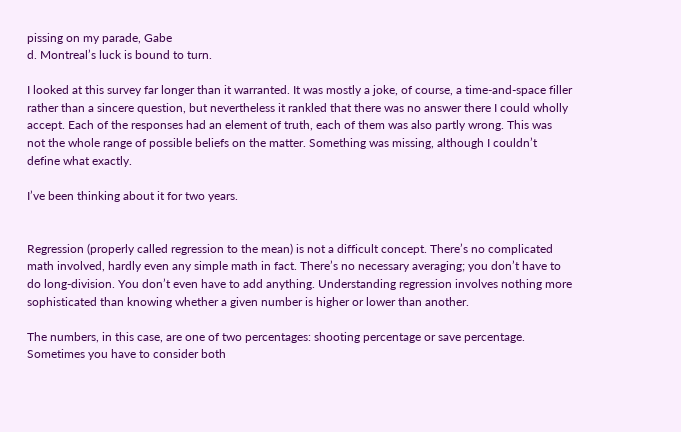pissing on my parade, Gabe
d. Montreal’s luck is bound to turn.

I looked at this survey far longer than it warranted. It was mostly a joke, of course, a time-and-space filler rather than a sincere question, but nevertheless it rankled that there was no answer there I could wholly accept. Each of the responses had an element of truth, each of them was also partly wrong. This was not the whole range of possible beliefs on the matter. Something was missing, although I couldn’t define what exactly.

I’ve been thinking about it for two years.


Regression (properly called regression to the mean) is not a difficult concept. There’s no complicated math involved, hardly even any simple math in fact. There’s no necessary averaging; you don’t have to do long-division. You don’t even have to add anything. Understanding regression involves nothing more sophisticated than knowing whether a given number is higher or lower than another.

The numbers, in this case, are one of two percentages: shooting percentage or save percentage. Sometimes you have to consider both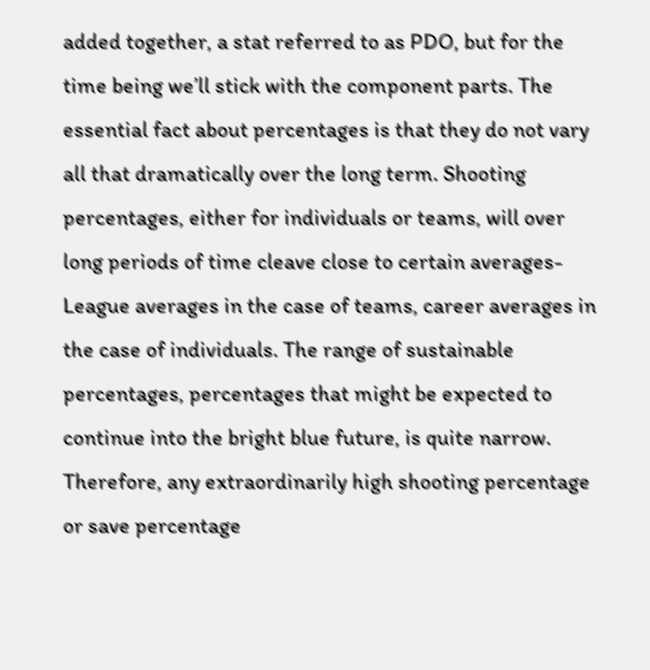added together, a stat referred to as PDO, but for the time being we’ll stick with the component parts. The essential fact about percentages is that they do not vary all that dramatically over the long term. Shooting percentages, either for individuals or teams, will over long periods of time cleave close to certain averages- League averages in the case of teams, career averages in the case of individuals. The range of sustainable percentages, percentages that might be expected to continue into the bright blue future, is quite narrow. Therefore, any extraordinarily high shooting percentage or save percentage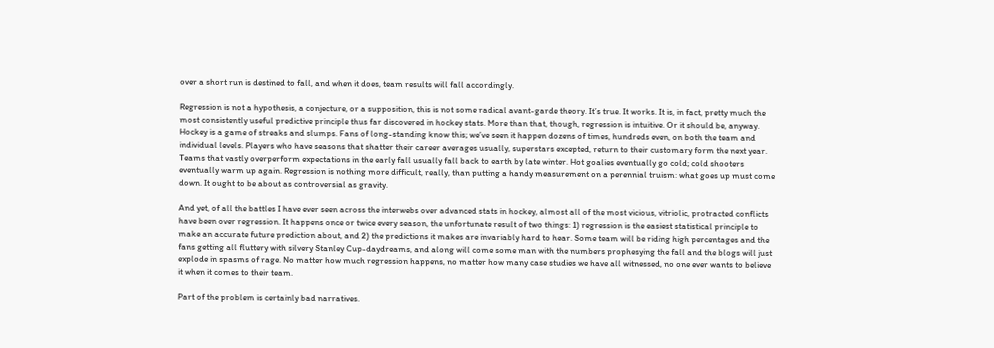over a short run is destined to fall, and when it does, team results will fall accordingly.

Regression is not a hypothesis, a conjecture, or a supposition, this is not some radical avant-garde theory. It’s true. It works. It is, in fact, pretty much the most consistently useful predictive principle thus far discovered in hockey stats. More than that, though, regression is intuitive. Or it should be, anyway. Hockey is a game of streaks and slumps. Fans of long-standing know this; we’ve seen it happen dozens of times, hundreds even, on both the team and individual levels. Players who have seasons that shatter their career averages usually, superstars excepted, return to their customary form the next year. Teams that vastly overperform expectations in the early fall usually fall back to earth by late winter. Hot goalies eventually go cold; cold shooters eventually warm up again. Regression is nothing more difficult, really, than putting a handy measurement on a perennial truism: what goes up must come down. It ought to be about as controversial as gravity.

And yet, of all the battles I have ever seen across the interwebs over advanced stats in hockey, almost all of the most vicious, vitriolic, protracted conflicts have been over regression. It happens once or twice every season, the unfortunate result of two things: 1) regression is the easiest statistical principle to make an accurate future prediction about, and 2) the predictions it makes are invariably hard to hear. Some team will be riding high percentages and the fans getting all fluttery with silvery Stanley Cup-daydreams, and along will come some man with the numbers prophesying the fall and the blogs will just explode in spasms of rage. No matter how much regression happens, no matter how many case studies we have all witnessed, no one ever wants to believe it when it comes to their team.

Part of the problem is certainly bad narratives.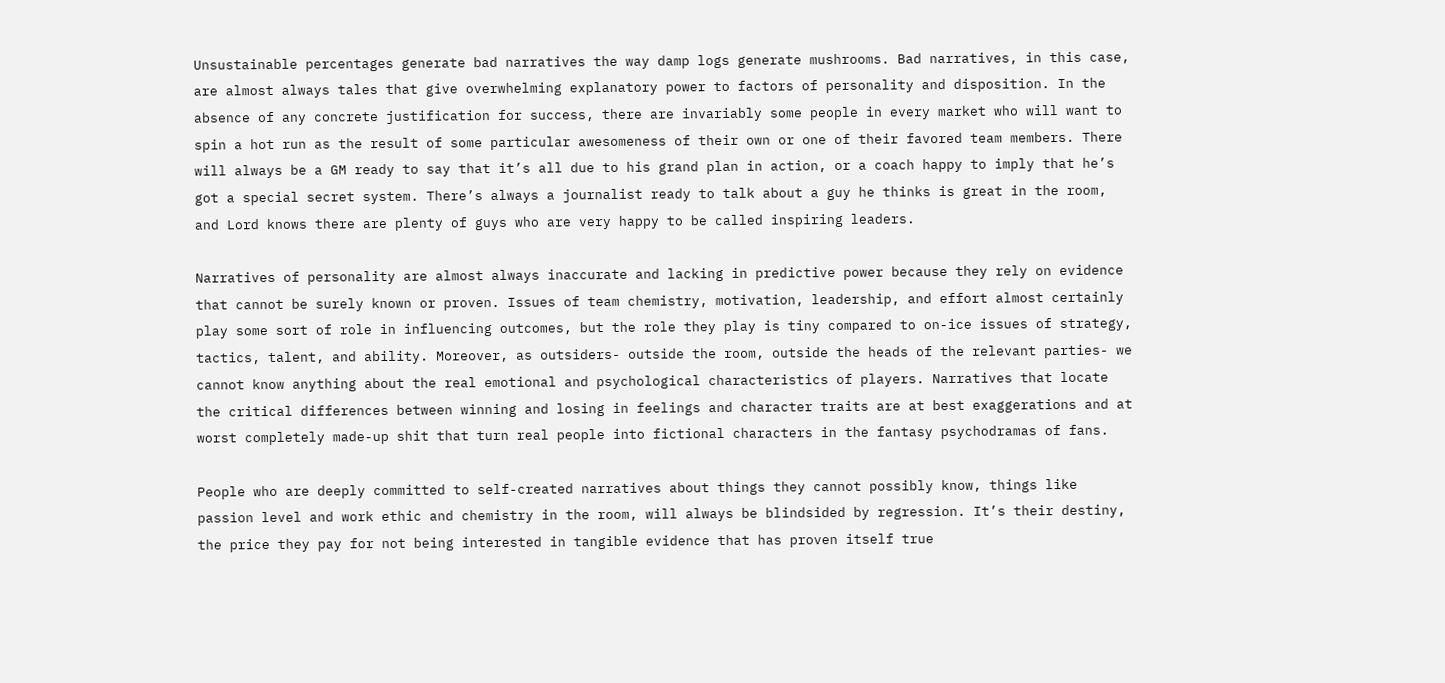Unsustainable percentages generate bad narratives the way damp logs generate mushrooms. Bad narratives, in this case, are almost always tales that give overwhelming explanatory power to factors of personality and disposition. In the absence of any concrete justification for success, there are invariably some people in every market who will want to spin a hot run as the result of some particular awesomeness of their own or one of their favored team members. There will always be a GM ready to say that it’s all due to his grand plan in action, or a coach happy to imply that he’s got a special secret system. There’s always a journalist ready to talk about a guy he thinks is great in the room, and Lord knows there are plenty of guys who are very happy to be called inspiring leaders.

Narratives of personality are almost always inaccurate and lacking in predictive power because they rely on evidence that cannot be surely known or proven. Issues of team chemistry, motivation, leadership, and effort almost certainly play some sort of role in influencing outcomes, but the role they play is tiny compared to on-ice issues of strategy, tactics, talent, and ability. Moreover, as outsiders- outside the room, outside the heads of the relevant parties- we cannot know anything about the real emotional and psychological characteristics of players. Narratives that locate the critical differences between winning and losing in feelings and character traits are at best exaggerations and at worst completely made-up shit that turn real people into fictional characters in the fantasy psychodramas of fans.

People who are deeply committed to self-created narratives about things they cannot possibly know, things like passion level and work ethic and chemistry in the room, will always be blindsided by regression. It’s their destiny, the price they pay for not being interested in tangible evidence that has proven itself true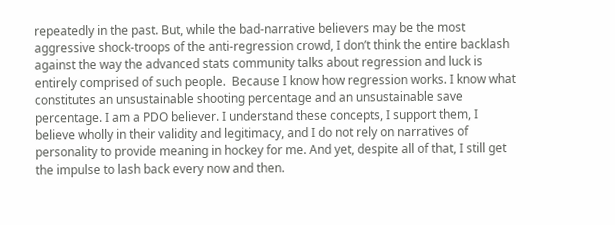repeatedly in the past. But, while the bad-narrative believers may be the most aggressive shock-troops of the anti-regression crowd, I don’t think the entire backlash against the way the advanced stats community talks about regression and luck is entirely comprised of such people.  Because I know how regression works. I know what constitutes an unsustainable shooting percentage and an unsustainable save percentage. I am a PDO believer. I understand these concepts, I support them, I believe wholly in their validity and legitimacy, and I do not rely on narratives of personality to provide meaning in hockey for me. And yet, despite all of that, I still get the impulse to lash back every now and then.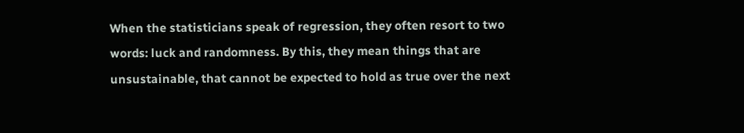When the statisticians speak of regression, they often resort to two words: luck and randomness. By this, they mean things that are unsustainable, that cannot be expected to hold as true over the next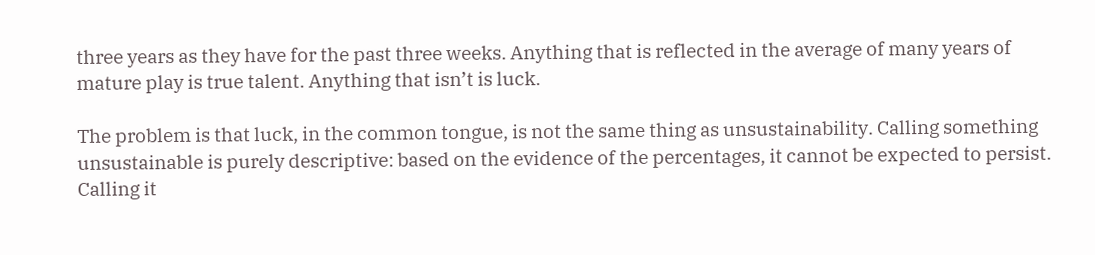three years as they have for the past three weeks. Anything that is reflected in the average of many years of mature play is true talent. Anything that isn’t is luck.

The problem is that luck, in the common tongue, is not the same thing as unsustainability. Calling something unsustainable is purely descriptive: based on the evidence of the percentages, it cannot be expected to persist. Calling it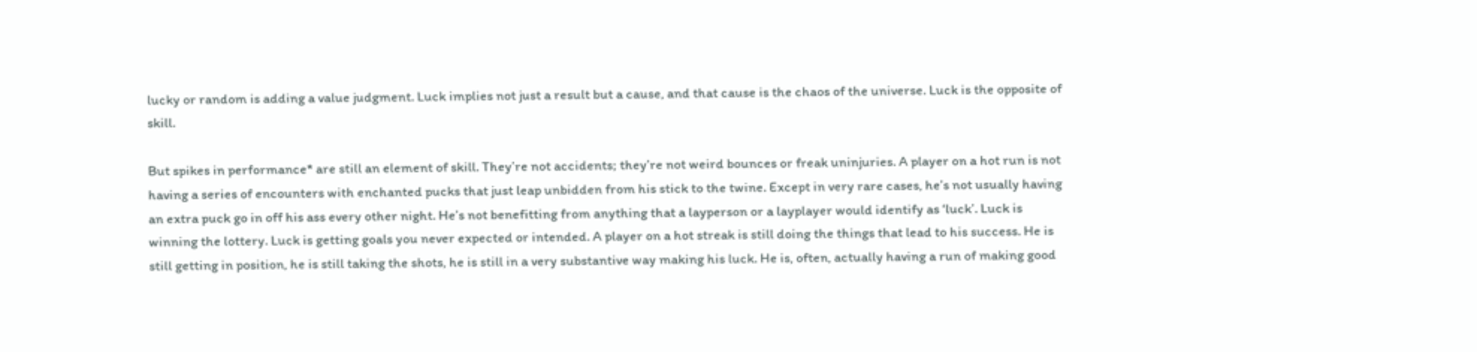lucky or random is adding a value judgment. Luck implies not just a result but a cause, and that cause is the chaos of the universe. Luck is the opposite of skill.

But spikes in performance* are still an element of skill. They’re not accidents; they’re not weird bounces or freak uninjuries. A player on a hot run is not having a series of encounters with enchanted pucks that just leap unbidden from his stick to the twine. Except in very rare cases, he’s not usually having an extra puck go in off his ass every other night. He’s not benefitting from anything that a layperson or a layplayer would identify as ‘luck’. Luck is winning the lottery. Luck is getting goals you never expected or intended. A player on a hot streak is still doing the things that lead to his success. He is still getting in position, he is still taking the shots, he is still in a very substantive way making his luck. He is, often, actually having a run of making good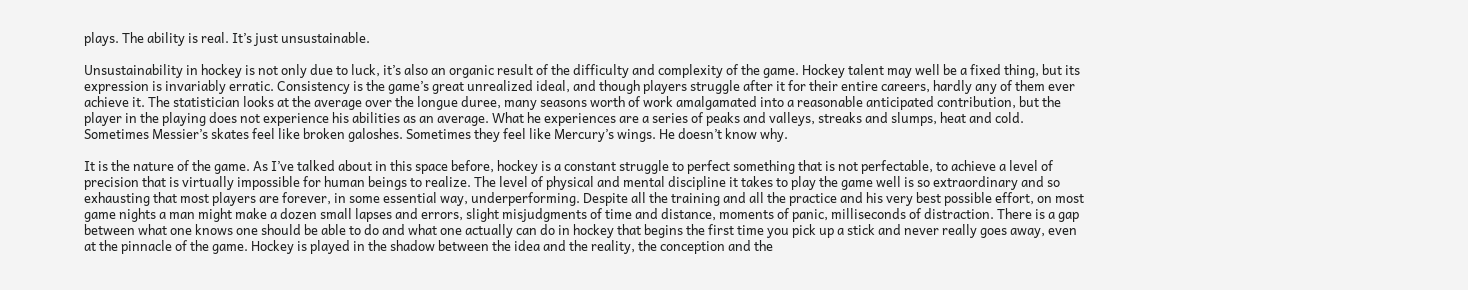plays. The ability is real. It’s just unsustainable.

Unsustainability in hockey is not only due to luck, it’s also an organic result of the difficulty and complexity of the game. Hockey talent may well be a fixed thing, but its expression is invariably erratic. Consistency is the game’s great unrealized ideal, and though players struggle after it for their entire careers, hardly any of them ever achieve it. The statistician looks at the average over the longue duree, many seasons worth of work amalgamated into a reasonable anticipated contribution, but the player in the playing does not experience his abilities as an average. What he experiences are a series of peaks and valleys, streaks and slumps, heat and cold. Sometimes Messier’s skates feel like broken galoshes. Sometimes they feel like Mercury’s wings. He doesn’t know why.

It is the nature of the game. As I’ve talked about in this space before, hockey is a constant struggle to perfect something that is not perfectable, to achieve a level of precision that is virtually impossible for human beings to realize. The level of physical and mental discipline it takes to play the game well is so extraordinary and so exhausting that most players are forever, in some essential way, underperforming. Despite all the training and all the practice and his very best possible effort, on most game nights a man might make a dozen small lapses and errors, slight misjudgments of time and distance, moments of panic, milliseconds of distraction. There is a gap between what one knows one should be able to do and what one actually can do in hockey that begins the first time you pick up a stick and never really goes away, even at the pinnacle of the game. Hockey is played in the shadow between the idea and the reality, the conception and the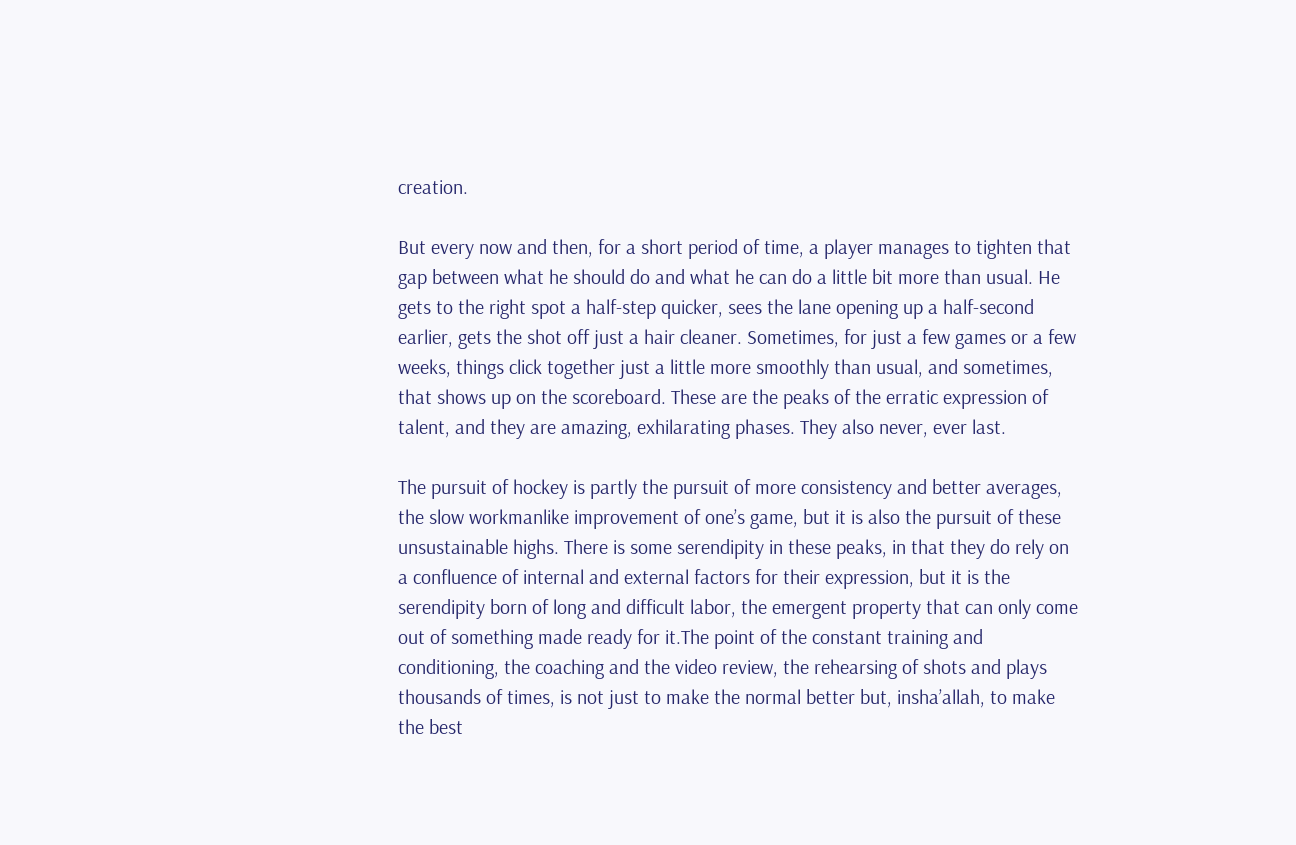creation.

But every now and then, for a short period of time, a player manages to tighten that gap between what he should do and what he can do a little bit more than usual. He gets to the right spot a half-step quicker, sees the lane opening up a half-second earlier, gets the shot off just a hair cleaner. Sometimes, for just a few games or a few weeks, things click together just a little more smoothly than usual, and sometimes, that shows up on the scoreboard. These are the peaks of the erratic expression of talent, and they are amazing, exhilarating phases. They also never, ever last.

The pursuit of hockey is partly the pursuit of more consistency and better averages, the slow workmanlike improvement of one’s game, but it is also the pursuit of these unsustainable highs. There is some serendipity in these peaks, in that they do rely on a confluence of internal and external factors for their expression, but it is the serendipity born of long and difficult labor, the emergent property that can only come out of something made ready for it.The point of the constant training and conditioning, the coaching and the video review, the rehearsing of shots and plays thousands of times, is not just to make the normal better but, insha’allah, to make the best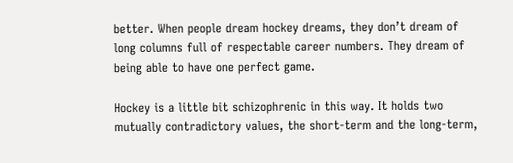better. When people dream hockey dreams, they don’t dream of long columns full of respectable career numbers. They dream of being able to have one perfect game.

Hockey is a little bit schizophrenic in this way. It holds two mutually contradictory values, the short-term and the long-term,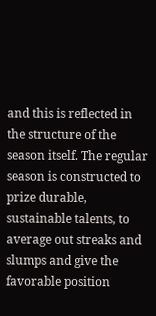and this is reflected in the structure of the season itself. The regular season is constructed to prize durable, sustainable talents, to average out streaks and slumps and give the favorable position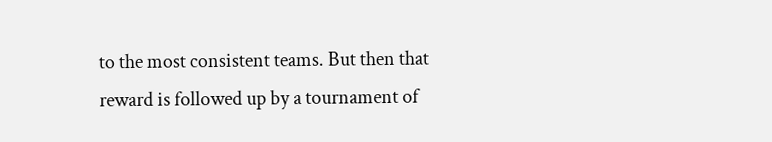to the most consistent teams. But then that reward is followed up by a tournament of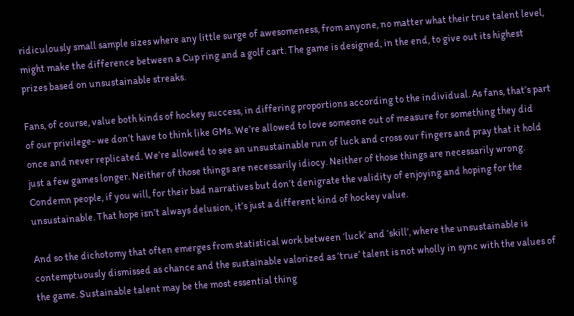ridiculously small sample sizes where any little surge of awesomeness, from anyone, no matter what their true talent level, might make the difference between a Cup ring and a golf cart. The game is designed, in the end, to give out its highest prizes based on unsustainable streaks.

Fans, of course, value both kinds of hockey success, in differing proportions according to the individual. As fans, that’s part of our privilege- we don’t have to think like GMs. We’re allowed to love someone out of measure for something they did once and never replicated. We’re allowed to see an unsustainable run of luck and cross our fingers and pray that it hold just a few games longer. Neither of those things are necessarily idiocy. Neither of those things are necessarily wrong. Condemn people, if you will, for their bad narratives but don’t denigrate the validity of enjoying and hoping for the unsustainable. That hope isn’t always delusion, it’s just a different kind of hockey value.

And so the dichotomy that often emerges from statistical work between ‘luck’ and ‘skill’, where the unsustainable is contemptuously dismissed as chance and the sustainable valorized as ‘true’ talent is not wholly in sync with the values of the game. Sustainable talent may be the most essential thing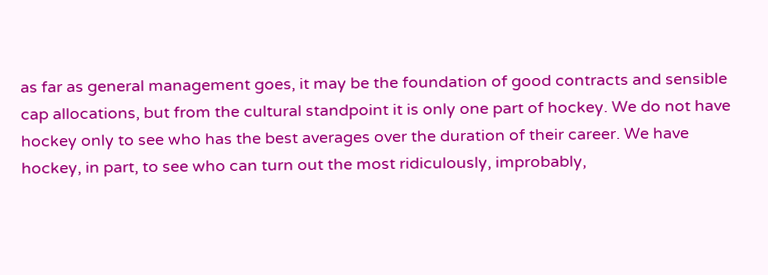as far as general management goes, it may be the foundation of good contracts and sensible cap allocations, but from the cultural standpoint it is only one part of hockey. We do not have hockey only to see who has the best averages over the duration of their career. We have hockey, in part, to see who can turn out the most ridiculously, improbably,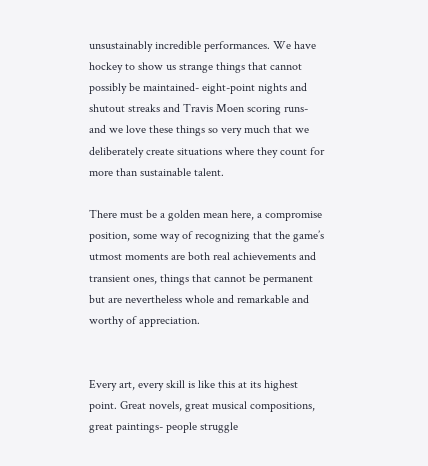unsustainably incredible performances. We have hockey to show us strange things that cannot possibly be maintained- eight-point nights and shutout streaks and Travis Moen scoring runs- and we love these things so very much that we deliberately create situations where they count for more than sustainable talent.

There must be a golden mean here, a compromise position, some way of recognizing that the game’s utmost moments are both real achievements and transient ones, things that cannot be permanent but are nevertheless whole and remarkable and worthy of appreciation.


Every art, every skill is like this at its highest point. Great novels, great musical compositions, great paintings- people struggle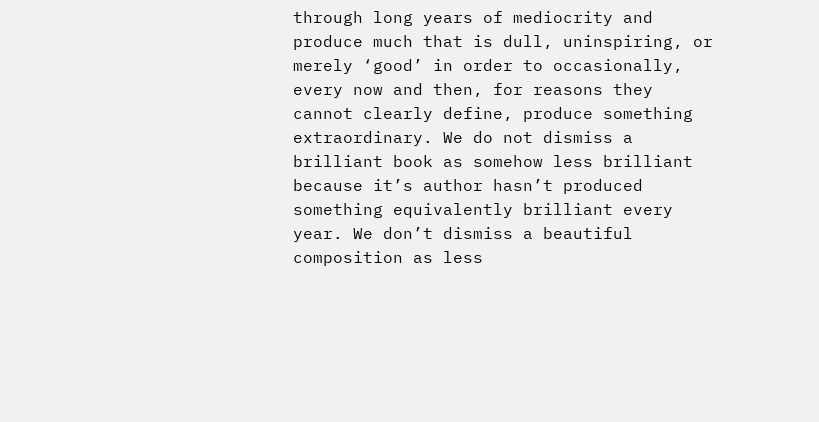through long years of mediocrity and produce much that is dull, uninspiring, or merely ‘good’ in order to occasionally, every now and then, for reasons they cannot clearly define, produce something extraordinary. We do not dismiss a brilliant book as somehow less brilliant because it’s author hasn’t produced something equivalently brilliant every year. We don’t dismiss a beautiful composition as less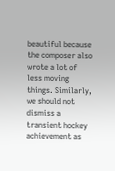beautiful because the composer also wrote a lot of less moving things. Similarly, we should not dismiss a transient hockey achievement as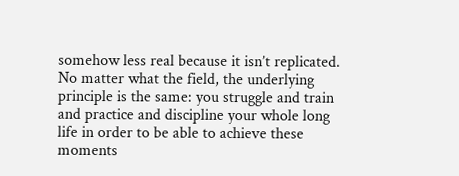somehow less real because it isn’t replicated. No matter what the field, the underlying principle is the same: you struggle and train and practice and discipline your whole long life in order to be able to achieve these moments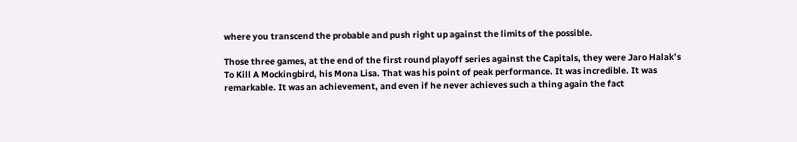where you transcend the probable and push right up against the limits of the possible.

Those three games, at the end of the first round playoff series against the Capitals, they were Jaro Halak’s To Kill A Mockingbird, his Mona Lisa. That was his point of peak performance. It was incredible. It was remarkable. It was an achievement, and even if he never achieves such a thing again the fact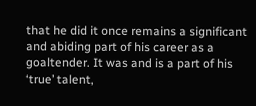that he did it once remains a significant and abiding part of his career as a goaltender. It was and is a part of his ‘true’ talent,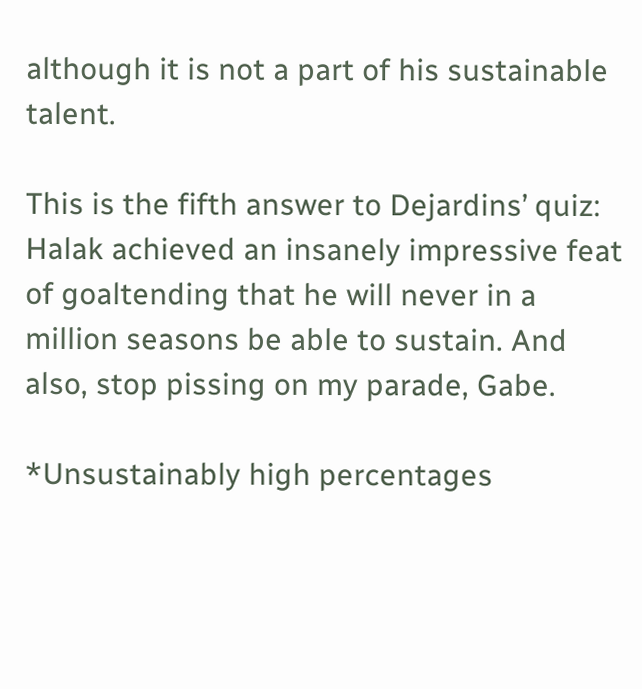although it is not a part of his sustainable talent.

This is the fifth answer to Dejardins’ quiz: Halak achieved an insanely impressive feat of goaltending that he will never in a million seasons be able to sustain. And also, stop pissing on my parade, Gabe.

*Unsustainably high percentages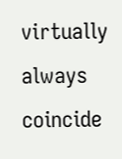virtually always coincide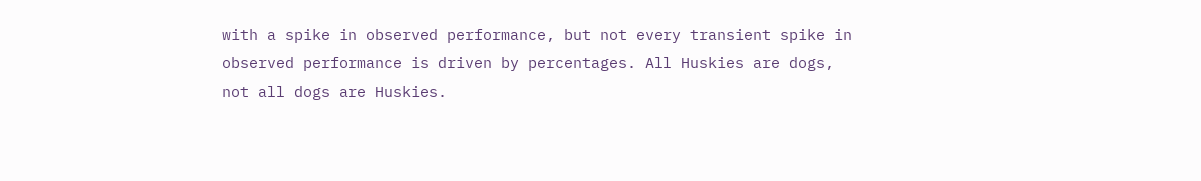with a spike in observed performance, but not every transient spike in observed performance is driven by percentages. All Huskies are dogs, not all dogs are Huskies.